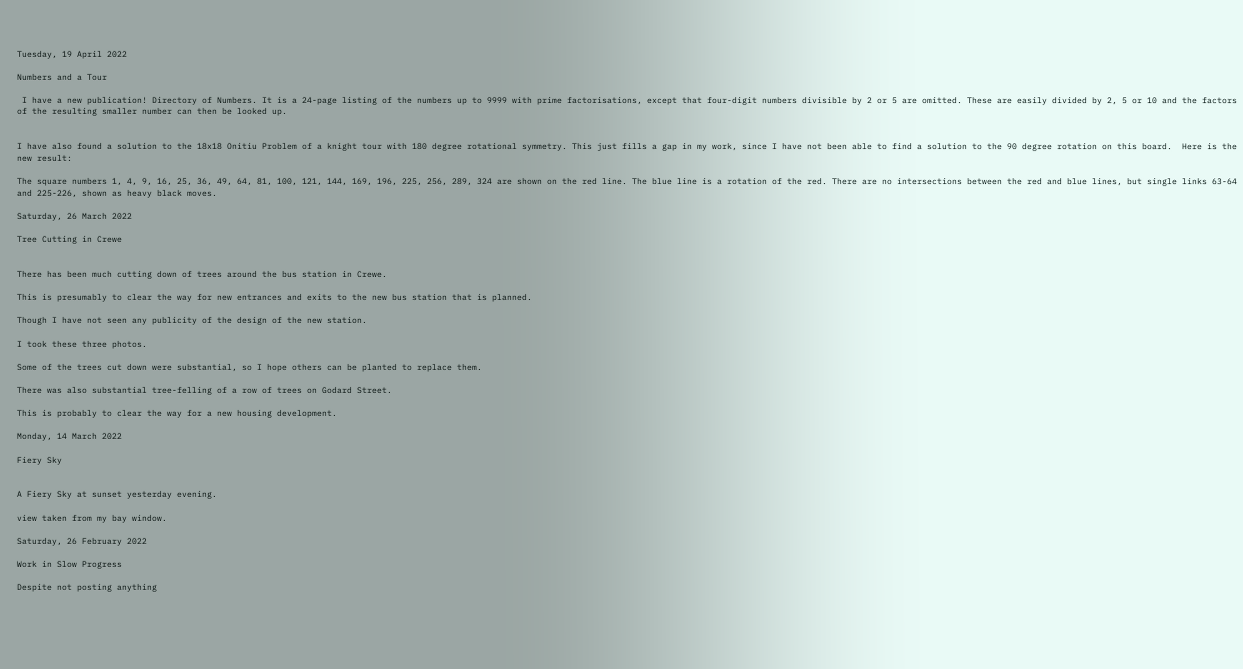Tuesday, 19 April 2022

Numbers and a Tour

 I have a new publication! Directory of Numbers. It is a 24-page listing of the numbers up to 9999 with prime factorisations, except that four-digit numbers divisible by 2 or 5 are omitted. These are easily divided by 2, 5 or 10 and the factors of the resulting smaller number can then be looked up.


I have also found a solution to the 18x18 Onitiu Problem of a knight tour with 180 degree rotational symmetry. This just fills a gap in my work, since I have not been able to find a solution to the 90 degree rotation on this board.  Here is the new result:

The square numbers 1, 4, 9, 16, 25, 36, 49, 64, 81, 100, 121, 144, 169, 196, 225, 256, 289, 324 are shown on the red line. The blue line is a rotation of the red. There are no intersections between the red and blue lines, but single links 63-64 and 225-226, shown as heavy black moves.

Saturday, 26 March 2022

Tree Cutting in Crewe


There has been much cutting down of trees around the bus station in Crewe.

This is presumably to clear the way for new entrances and exits to the new bus station that is planned.

Though I have not seen any publicity of the design of the new station.

I took these three photos.

Some of the trees cut down were substantial, so I hope others can be planted to replace them.

There was also substantial tree-felling of a row of trees on Godard Street.

This is probably to clear the way for a new housing development.

Monday, 14 March 2022

Fiery Sky


A Fiery Sky at sunset yesterday evening.

view taken from my bay window.

Saturday, 26 February 2022

Work in Slow Progress

Despite not posting anything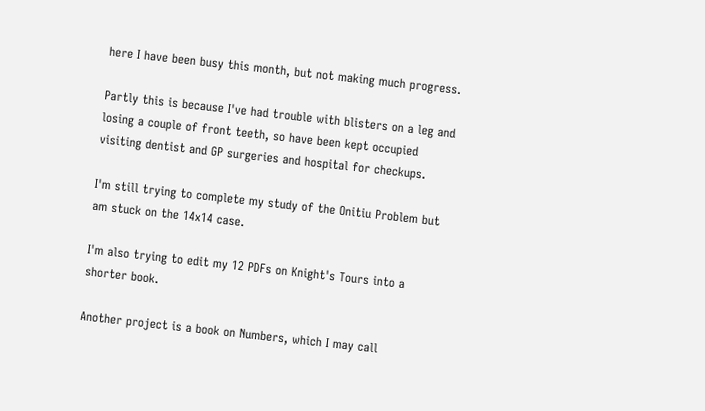here I have been busy this month, but not making much progress.

Partly this is because I've had trouble with blisters on a leg and losing a couple of front teeth, so have been kept occupied visiting dentist and GP surgeries and hospital for checkups.

I'm still trying to complete my study of the Onitiu Problem but am stuck on the 14x14 case.

I'm also trying to edit my 12 PDFs on Knight's Tours into a shorter book.

Another project is a book on Numbers, which I may call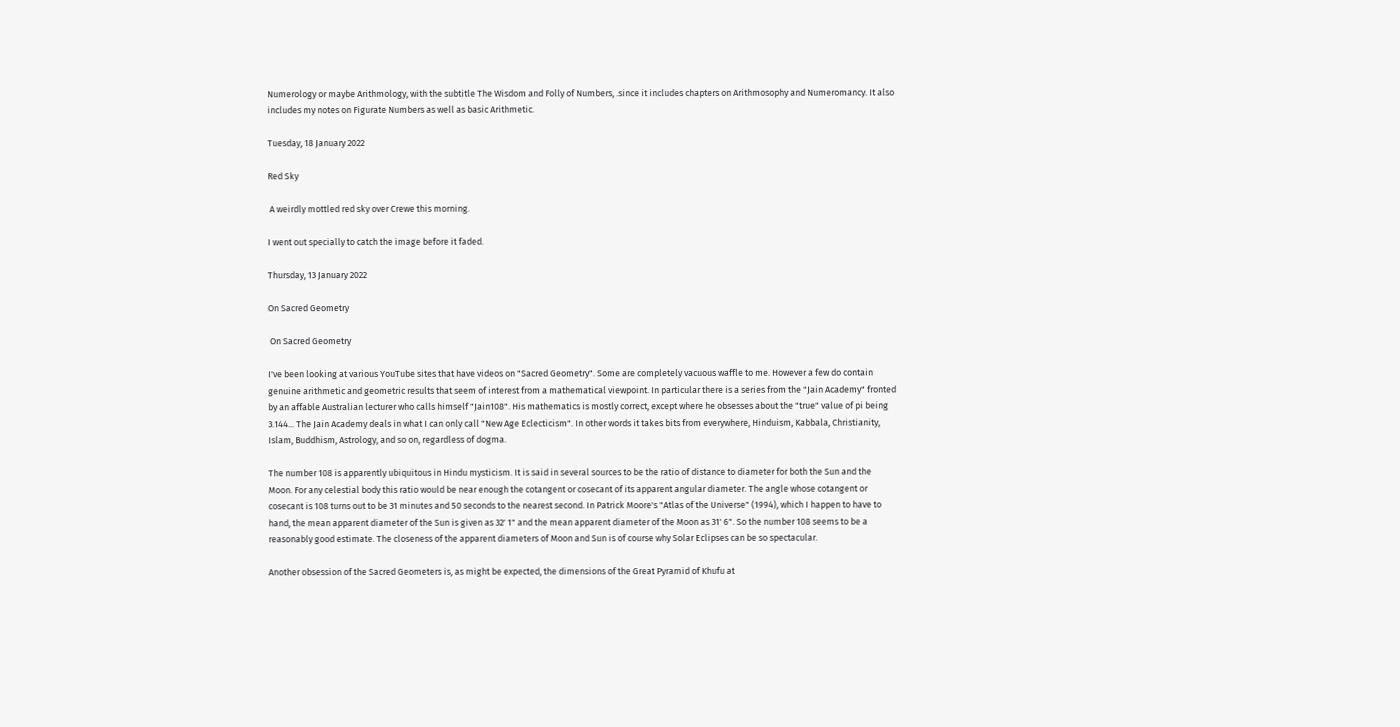Numerology or maybe Arithmology, with the subtitle The Wisdom and Folly of Numbers, .since it includes chapters on Arithmosophy and Numeromancy. It also includes my notes on Figurate Numbers as well as basic Arithmetic.

Tuesday, 18 January 2022

Red Sky

 A weirdly mottled red sky over Crewe this morning.

I went out specially to catch the image before it faded.

Thursday, 13 January 2022

On Sacred Geometry

 On Sacred Geometry

I've been looking at various YouTube sites that have videos on "Sacred Geometry". Some are completely vacuous waffle to me. However a few do contain genuine arithmetic and geometric results that seem of interest from a mathematical viewpoint. In particular there is a series from the "Jain Academy" fronted by an affable Australian lecturer who calls himself "Jain108". His mathematics is mostly correct, except where he obsesses about the "true" value of pi being 3.144... The Jain Academy deals in what I can only call "New Age Eclecticism". In other words it takes bits from everywhere, Hinduism, Kabbala, Christianity, Islam, Buddhism, Astrology, and so on, regardless of dogma.

The number 108 is apparently ubiquitous in Hindu mysticism. It is said in several sources to be the ratio of distance to diameter for both the Sun and the Moon. For any celestial body this ratio would be near enough the cotangent or cosecant of its apparent angular diameter. The angle whose cotangent or cosecant is 108 turns out to be 31 minutes and 50 seconds to the nearest second. In Patrick Moore's "Atlas of the Universe" (1994), which I happen to have to hand, the mean apparent diameter of the Sun is given as 32' 1" and the mean apparent diameter of the Moon as 31' 6". So the number 108 seems to be a reasonably good estimate. The closeness of the apparent diameters of Moon and Sun is of course why Solar Eclipses can be so spectacular.

Another obsession of the Sacred Geometers is, as might be expected, the dimensions of the Great Pyramid of Khufu at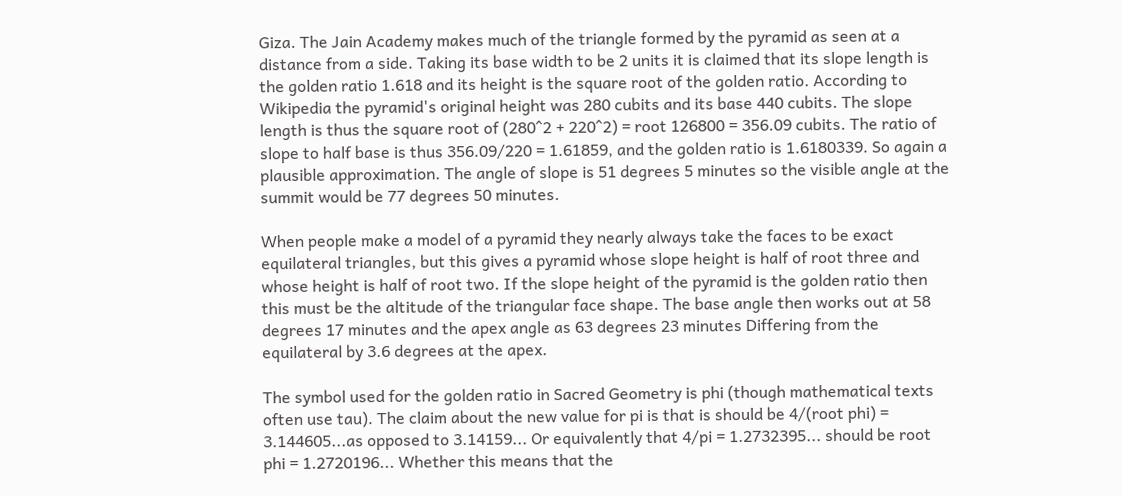Giza. The Jain Academy makes much of the triangle formed by the pyramid as seen at a distance from a side. Taking its base width to be 2 units it is claimed that its slope length is the golden ratio 1.618 and its height is the square root of the golden ratio. According to Wikipedia the pyramid's original height was 280 cubits and its base 440 cubits. The slope length is thus the square root of (280^2 + 220^2) = root 126800 = 356.09 cubits. The ratio of slope to half base is thus 356.09/220 = 1.61859, and the golden ratio is 1.6180339. So again a plausible approximation. The angle of slope is 51 degrees 5 minutes so the visible angle at the summit would be 77 degrees 50 minutes.

When people make a model of a pyramid they nearly always take the faces to be exact equilateral triangles, but this gives a pyramid whose slope height is half of root three and whose height is half of root two. If the slope height of the pyramid is the golden ratio then this must be the altitude of the triangular face shape. The base angle then works out at 58 degrees 17 minutes and the apex angle as 63 degrees 23 minutes Differing from the equilateral by 3.6 degrees at the apex.

The symbol used for the golden ratio in Sacred Geometry is phi (though mathematical texts often use tau). The claim about the new value for pi is that is should be 4/(root phi) = 3.144605...as opposed to 3.14159... Or equivalently that 4/pi = 1.2732395... should be root phi = 1.2720196... Whether this means that the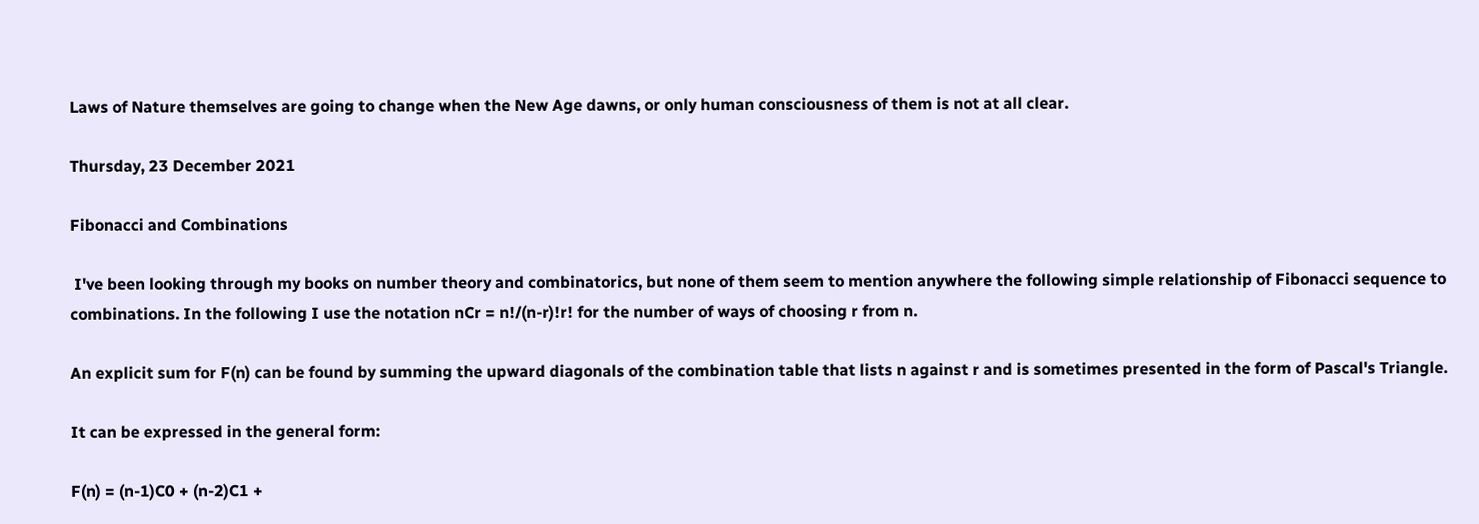Laws of Nature themselves are going to change when the New Age dawns, or only human consciousness of them is not at all clear.

Thursday, 23 December 2021

Fibonacci and Combinations

 I've been looking through my books on number theory and combinatorics, but none of them seem to mention anywhere the following simple relationship of Fibonacci sequence to combinations. In the following I use the notation nCr = n!/(n-r)!r! for the number of ways of choosing r from n.

An explicit sum for F(n) can be found by summing the upward diagonals of the combination table that lists n against r and is sometimes presented in the form of Pascal's Triangle.

It can be expressed in the general form:

F(n) = (n-1)C0 + (n-2)C1 +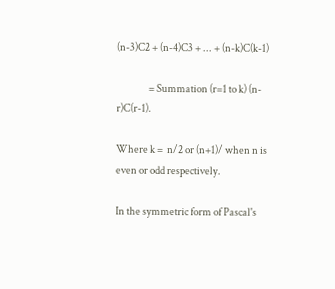(n-3)C2 + (n-4)C3 + ... + (n-k)C(k-1)

                = Summation (r=1 to k) (n-r)C(r-1).

Where k =  n/2 or (n+1)/ when n is even or odd respectively.

In the symmetric form of Pascal's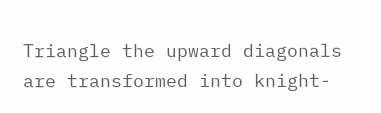Triangle the upward diagonals are transformed into knight-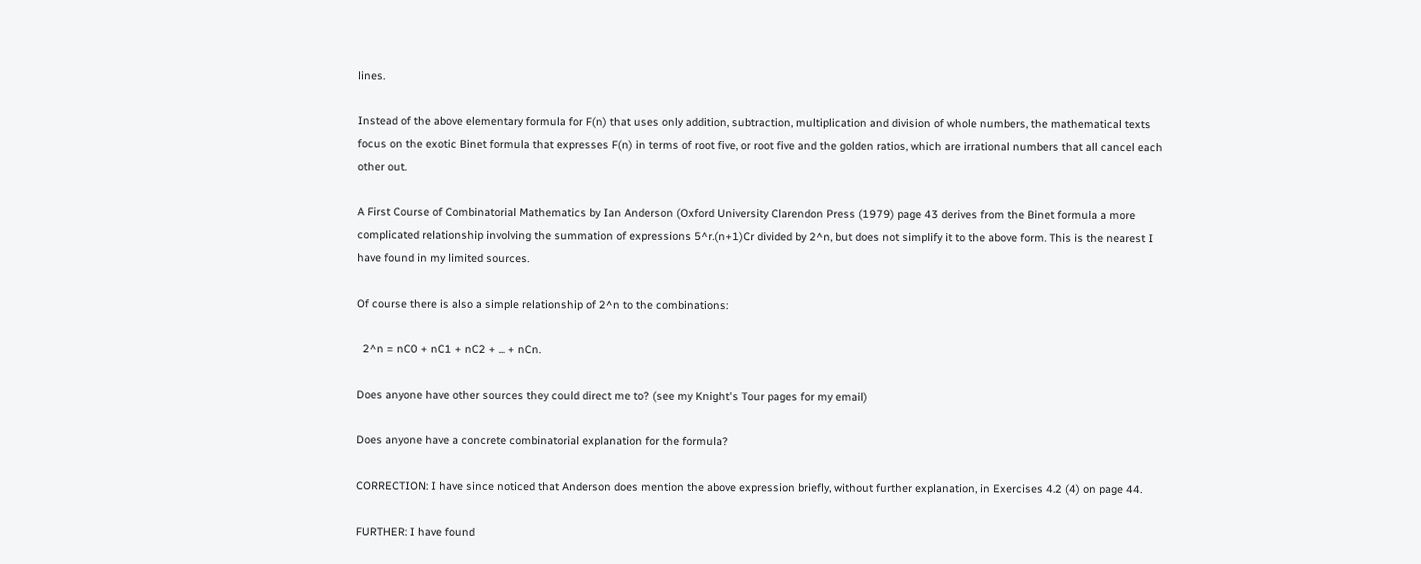lines.

Instead of the above elementary formula for F(n) that uses only addition, subtraction, multiplication and division of whole numbers, the mathematical texts focus on the exotic Binet formula that expresses F(n) in terms of root five, or root five and the golden ratios, which are irrational numbers that all cancel each other out.

A First Course of Combinatorial Mathematics by Ian Anderson (Oxford University Clarendon Press (1979) page 43 derives from the Binet formula a more complicated relationship involving the summation of expressions 5^r.(n+1)Cr divided by 2^n, but does not simplify it to the above form. This is the nearest I have found in my limited sources.

Of course there is also a simple relationship of 2^n to the combinations:

  2^n = nC0 + nC1 + nC2 + ... + nCn.

Does anyone have other sources they could direct me to? (see my Knight's Tour pages for my email)

Does anyone have a concrete combinatorial explanation for the formula?

CORRECTION: I have since noticed that Anderson does mention the above expression briefly, without further explanation, in Exercises 4.2 (4) on page 44.

FURTHER: I have found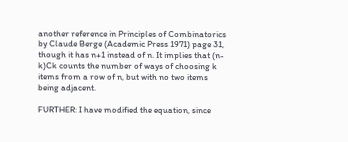another reference in Principles of Combinatorics by Claude Berge (Academic Press 1971) page 31, though it has n+1 instead of n. It implies that (n-k)Ck counts the number of ways of choosing k items from a row of n, but with no two items being adjacent.

FURTHER: I have modified the equation, since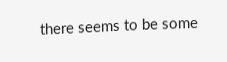there seems to be some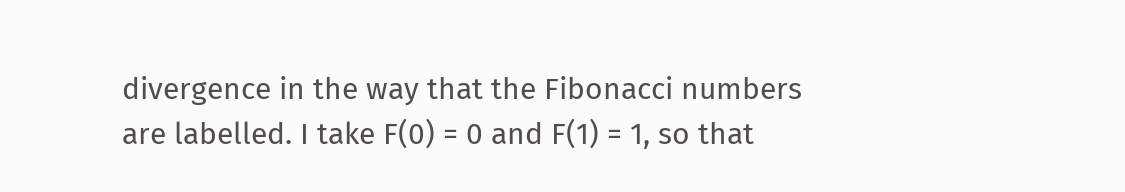divergence in the way that the Fibonacci numbers are labelled. I take F(0) = 0 and F(1) = 1, so that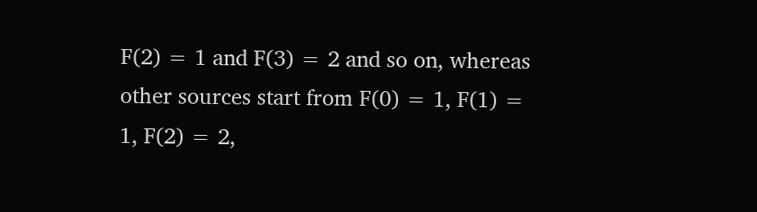F(2) = 1 and F(3) = 2 and so on, whereas other sources start from F(0) = 1, F(1) = 1, F(2) = 2,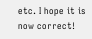etc. I hope it is now correct!